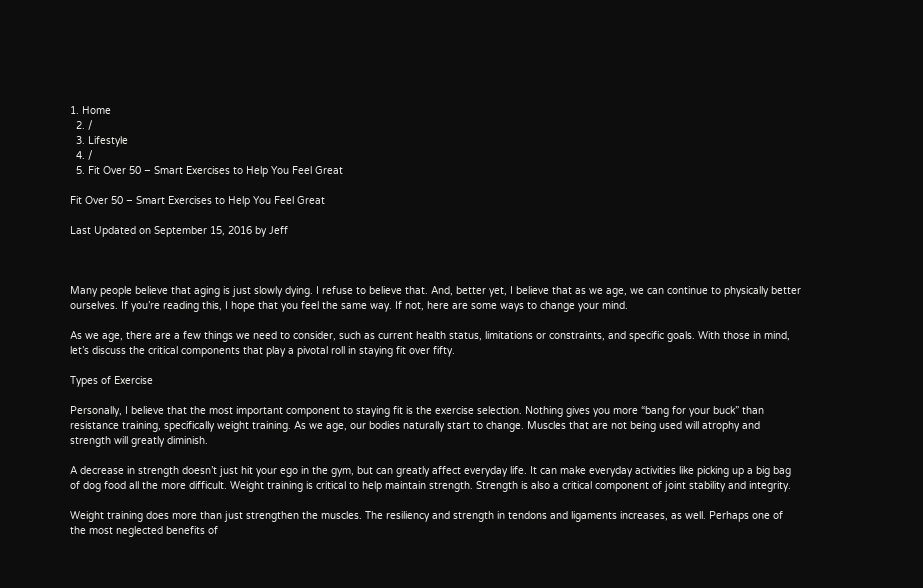1. Home
  2. /
  3. Lifestyle
  4. /
  5. Fit Over 50 – Smart Exercises to Help You Feel Great

Fit Over 50 – Smart Exercises to Help You Feel Great

Last Updated on September 15, 2016 by Jeff



Many people believe that aging is just slowly dying. I refuse to believe that. And, better yet, I believe that as we age, we can continue to physically better ourselves. If you’re reading this, I hope that you feel the same way. If not, here are some ways to change your mind.

As we age, there are a few things we need to consider, such as current health status, limitations or constraints, and specific goals. With those in mind, let’s discuss the critical components that play a pivotal roll in staying fit over fifty.

Types of Exercise

Personally, I believe that the most important component to staying fit is the exercise selection. Nothing gives you more “bang for your buck” than resistance training, specifically weight training. As we age, our bodies naturally start to change. Muscles that are not being used will atrophy and strength will greatly diminish.

A decrease in strength doesn’t just hit your ego in the gym, but can greatly affect everyday life. It can make everyday activities like picking up a big bag of dog food all the more difficult. Weight training is critical to help maintain strength. Strength is also a critical component of joint stability and integrity.

Weight training does more than just strengthen the muscles. The resiliency and strength in tendons and ligaments increases, as well. Perhaps one of the most neglected benefits of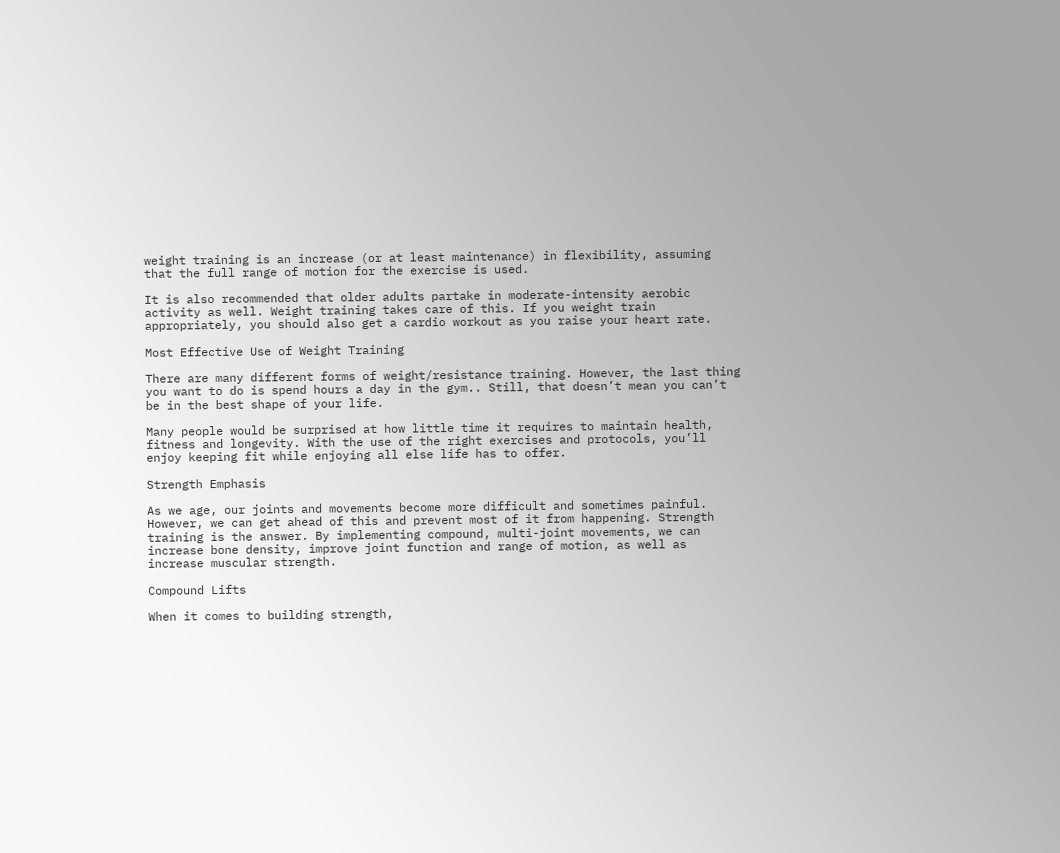weight training is an increase (or at least maintenance) in flexibility, assuming that the full range of motion for the exercise is used.

It is also recommended that older adults partake in moderate-intensity aerobic activity as well. Weight training takes care of this. If you weight train appropriately, you should also get a cardio workout as you raise your heart rate.

Most Effective Use of Weight Training

There are many different forms of weight/resistance training. However, the last thing you want to do is spend hours a day in the gym.. Still, that doesn’t mean you can’t be in the best shape of your life.

Many people would be surprised at how little time it requires to maintain health, fitness and longevity. With the use of the right exercises and protocols, you’ll enjoy keeping fit while enjoying all else life has to offer.

Strength Emphasis

As we age, our joints and movements become more difficult and sometimes painful. However, we can get ahead of this and prevent most of it from happening. Strength training is the answer. By implementing compound, multi-joint movements, we can increase bone density, improve joint function and range of motion, as well as increase muscular strength.

Compound Lifts

When it comes to building strength,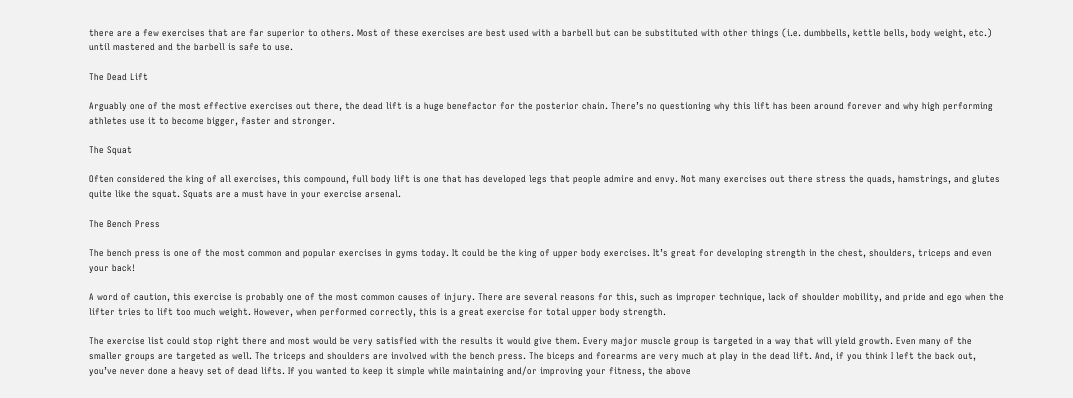there are a few exercises that are far superior to others. Most of these exercises are best used with a barbell but can be substituted with other things (i.e. dumbbells, kettle bells, body weight, etc.) until mastered and the barbell is safe to use.

The Dead Lift

Arguably one of the most effective exercises out there, the dead lift is a huge benefactor for the posterior chain. There’s no questioning why this lift has been around forever and why high performing athletes use it to become bigger, faster and stronger.

The Squat

Often considered the king of all exercises, this compound, full body lift is one that has developed legs that people admire and envy. Not many exercises out there stress the quads, hamstrings, and glutes quite like the squat. Squats are a must have in your exercise arsenal.

The Bench Press

The bench press is one of the most common and popular exercises in gyms today. It could be the king of upper body exercises. It’s great for developing strength in the chest, shoulders, triceps and even your back!

A word of caution, this exercise is probably one of the most common causes of injury. There are several reasons for this, such as improper technique, lack of shoulder mobility, and pride and ego when the lifter tries to lift too much weight. However, when performed correctly, this is a great exercise for total upper body strength.

The exercise list could stop right there and most would be very satisfied with the results it would give them. Every major muscle group is targeted in a way that will yield growth. Even many of the smaller groups are targeted as well. The triceps and shoulders are involved with the bench press. The biceps and forearms are very much at play in the dead lift. And, if you think I left the back out, you’ve never done a heavy set of dead lifts. If you wanted to keep it simple while maintaining and/or improving your fitness, the above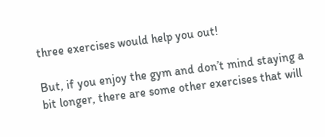three exercises would help you out!

But, if you enjoy the gym and don’t mind staying a bit longer, there are some other exercises that will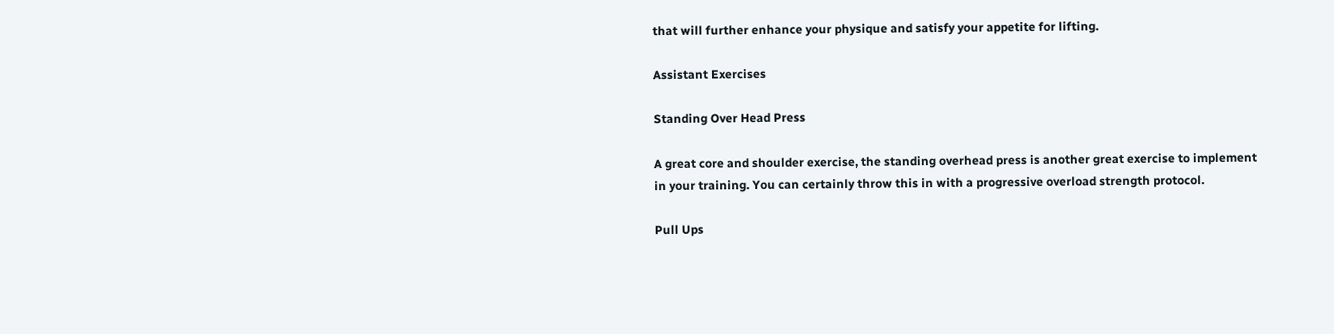that will further enhance your physique and satisfy your appetite for lifting.

Assistant Exercises

Standing Over Head Press

A great core and shoulder exercise, the standing overhead press is another great exercise to implement in your training. You can certainly throw this in with a progressive overload strength protocol.

Pull Ups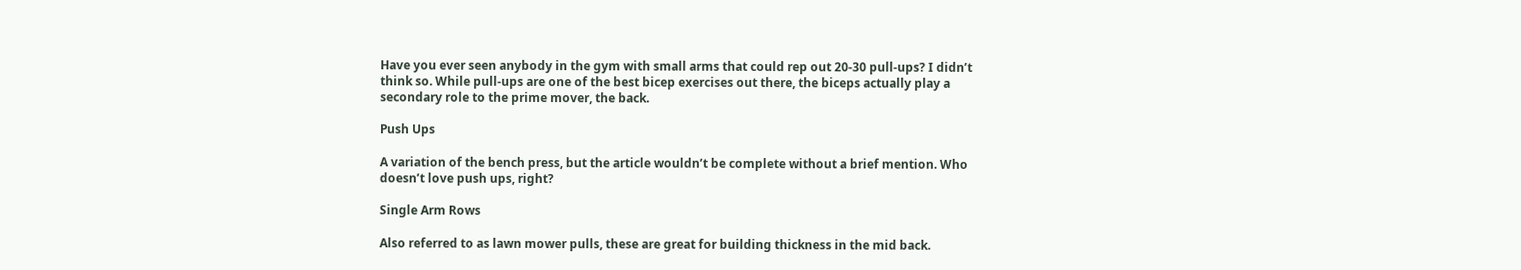Have you ever seen anybody in the gym with small arms that could rep out 20-30 pull-ups? I didn’t think so. While pull-ups are one of the best bicep exercises out there, the biceps actually play a secondary role to the prime mover, the back.

Push Ups

A variation of the bench press, but the article wouldn’t be complete without a brief mention. Who doesn’t love push ups, right?

Single Arm Rows

Also referred to as lawn mower pulls, these are great for building thickness in the mid back.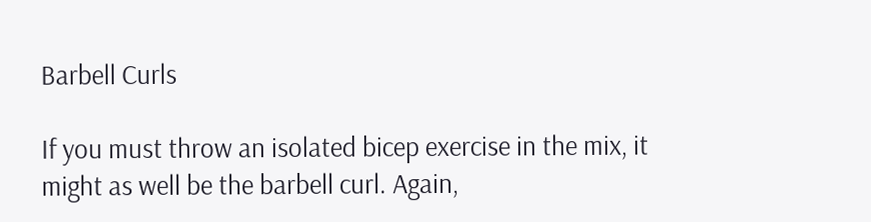Barbell Curls

If you must throw an isolated bicep exercise in the mix, it might as well be the barbell curl. Again,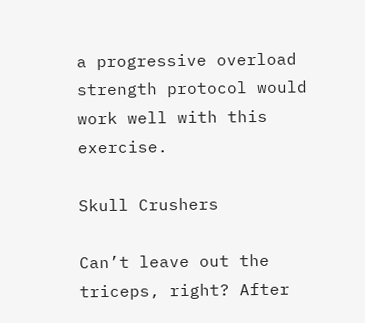a progressive overload strength protocol would work well with this exercise.

Skull Crushers

Can’t leave out the triceps, right? After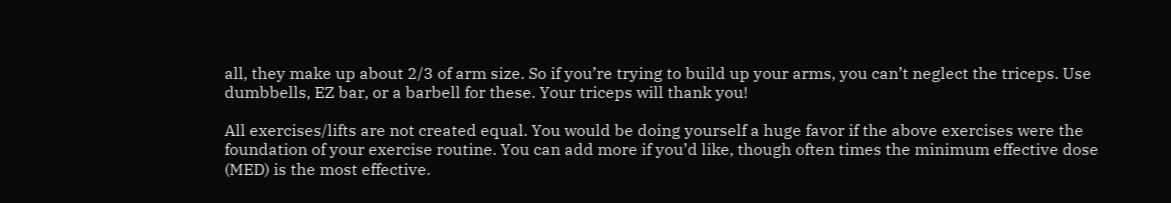all, they make up about 2/3 of arm size. So if you’re trying to build up your arms, you can’t neglect the triceps. Use dumbbells, EZ bar, or a barbell for these. Your triceps will thank you!

All exercises/lifts are not created equal. You would be doing yourself a huge favor if the above exercises were the foundation of your exercise routine. You can add more if you’d like, though often times the minimum effective dose (MED) is the most effective.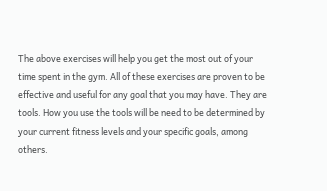The above exercises will help you get the most out of your time spent in the gym. All of these exercises are proven to be effective and useful for any goal that you may have. They are tools. How you use the tools will be need to be determined by your current fitness levels and your specific goals, among others.